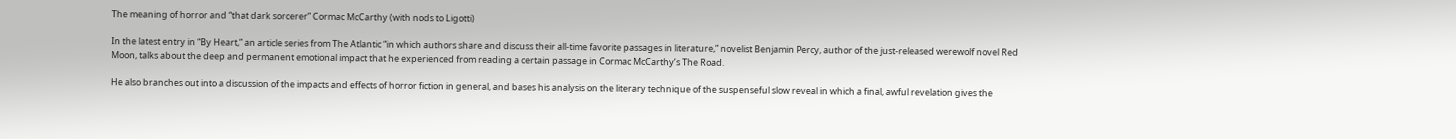The meaning of horror and “that dark sorcerer” Cormac McCarthy (with nods to Ligotti)

In the latest entry in “By Heart,” an article series from The Atlantic “in which authors share and discuss their all-time favorite passages in literature,” novelist Benjamin Percy, author of the just-released werewolf novel Red Moon, talks about the deep and permanent emotional impact that he experienced from reading a certain passage in Cormac McCarthy’s The Road.

He also branches out into a discussion of the impacts and effects of horror fiction in general, and bases his analysis on the literary technique of the suspenseful slow reveal in which a final, awful revelation gives the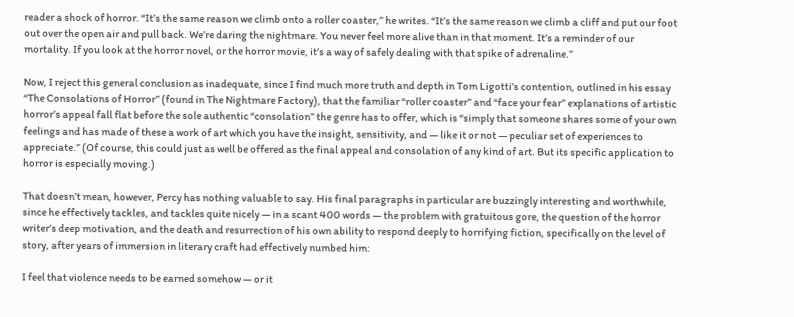reader a shock of horror. “It’s the same reason we climb onto a roller coaster,” he writes. “It’s the same reason we climb a cliff and put our foot out over the open air and pull back. We’re daring the nightmare. You never feel more alive than in that moment. It’s a reminder of our mortality. If you look at the horror novel, or the horror movie, it’s a way of safely dealing with that spike of adrenaline.”

Now, I reject this general conclusion as inadequate, since I find much more truth and depth in Tom Ligotti’s contention, outlined in his essay “The Consolations of Horror” (found in The Nightmare Factory), that the familiar “roller coaster” and “face your fear” explanations of artistic horror’s appeal fall flat before the sole authentic “consolation” the genre has to offer, which is “simply that someone shares some of your own feelings and has made of these a work of art which you have the insight, sensitivity, and — like it or not — peculiar set of experiences to appreciate.” (Of course, this could just as well be offered as the final appeal and consolation of any kind of art. But its specific application to horror is especially moving.)

That doesn’t mean, however, Percy has nothing valuable to say. His final paragraphs in particular are buzzingly interesting and worthwhile, since he effectively tackles, and tackles quite nicely — in a scant 400 words — the problem with gratuitous gore, the question of the horror writer’s deep motivation, and the death and resurrection of his own ability to respond deeply to horrifying fiction, specifically on the level of story, after years of immersion in literary craft had effectively numbed him:

I feel that violence needs to be earned somehow — or it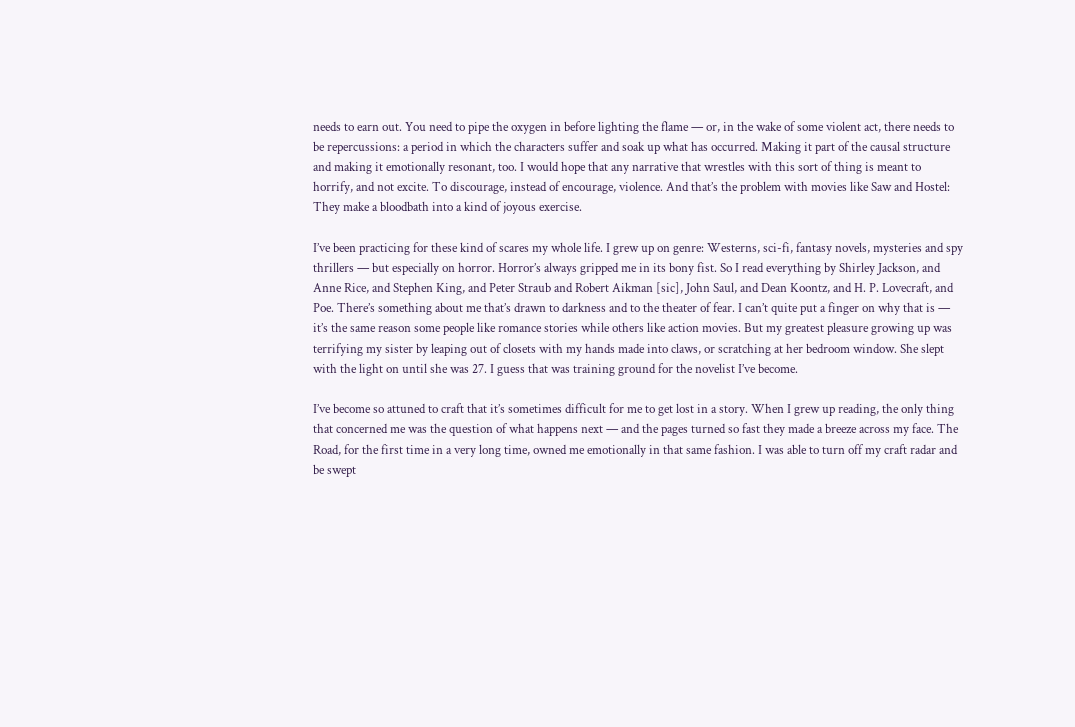needs to earn out. You need to pipe the oxygen in before lighting the flame — or, in the wake of some violent act, there needs to be repercussions: a period in which the characters suffer and soak up what has occurred. Making it part of the causal structure and making it emotionally resonant, too. I would hope that any narrative that wrestles with this sort of thing is meant to horrify, and not excite. To discourage, instead of encourage, violence. And that’s the problem with movies like Saw and Hostel: They make a bloodbath into a kind of joyous exercise.

I’ve been practicing for these kind of scares my whole life. I grew up on genre: Westerns, sci-fi, fantasy novels, mysteries and spy thrillers — but especially on horror. Horror’s always gripped me in its bony fist. So I read everything by Shirley Jackson, and Anne Rice, and Stephen King, and Peter Straub and Robert Aikman [sic], John Saul, and Dean Koontz, and H. P. Lovecraft, and Poe. There’s something about me that’s drawn to darkness and to the theater of fear. I can’t quite put a finger on why that is — it’s the same reason some people like romance stories while others like action movies. But my greatest pleasure growing up was terrifying my sister by leaping out of closets with my hands made into claws, or scratching at her bedroom window. She slept with the light on until she was 27. I guess that was training ground for the novelist I’ve become.

I’ve become so attuned to craft that it’s sometimes difficult for me to get lost in a story. When I grew up reading, the only thing that concerned me was the question of what happens next — and the pages turned so fast they made a breeze across my face. The Road, for the first time in a very long time, owned me emotionally in that same fashion. I was able to turn off my craft radar and be swept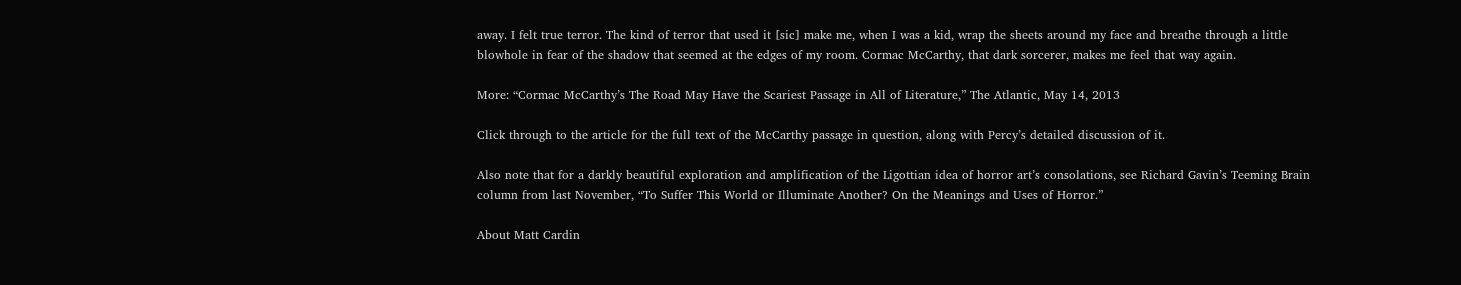away. I felt true terror. The kind of terror that used it [sic] make me, when I was a kid, wrap the sheets around my face and breathe through a little blowhole in fear of the shadow that seemed at the edges of my room. Cormac McCarthy, that dark sorcerer, makes me feel that way again.

More: “Cormac McCarthy’s The Road May Have the Scariest Passage in All of Literature,” The Atlantic, May 14, 2013

Click through to the article for the full text of the McCarthy passage in question, along with Percy’s detailed discussion of it.

Also note that for a darkly beautiful exploration and amplification of the Ligottian idea of horror art’s consolations, see Richard Gavin’s Teeming Brain column from last November, “To Suffer This World or Illuminate Another? On the Meanings and Uses of Horror.”

About Matt Cardin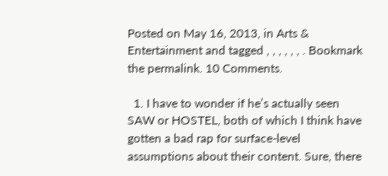Posted on May 16, 2013, in Arts & Entertainment and tagged , , , , , , . Bookmark the permalink. 10 Comments.

  1. I have to wonder if he’s actually seen SAW or HOSTEL, both of which I think have gotten a bad rap for surface-level assumptions about their content. Sure, there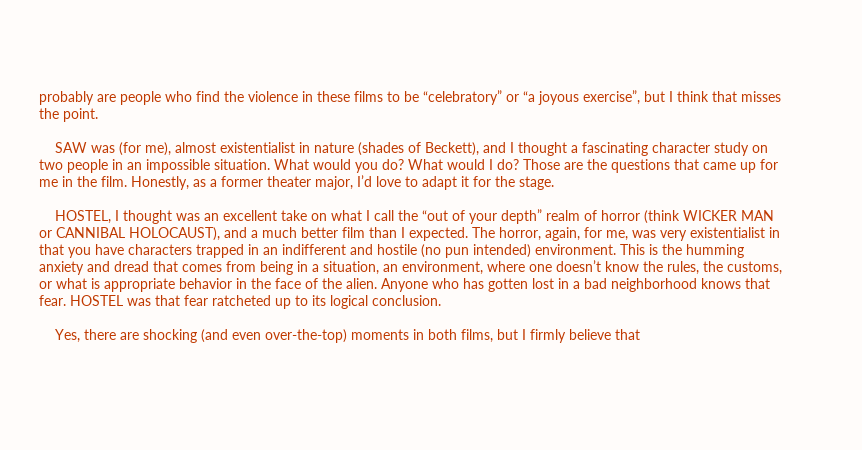probably are people who find the violence in these films to be “celebratory” or “a joyous exercise”, but I think that misses the point.

    SAW was (for me), almost existentialist in nature (shades of Beckett), and I thought a fascinating character study on two people in an impossible situation. What would you do? What would I do? Those are the questions that came up for me in the film. Honestly, as a former theater major, I’d love to adapt it for the stage.

    HOSTEL, I thought was an excellent take on what I call the “out of your depth” realm of horror (think WICKER MAN or CANNIBAL HOLOCAUST), and a much better film than I expected. The horror, again, for me, was very existentialist in that you have characters trapped in an indifferent and hostile (no pun intended) environment. This is the humming anxiety and dread that comes from being in a situation, an environment, where one doesn’t know the rules, the customs, or what is appropriate behavior in the face of the alien. Anyone who has gotten lost in a bad neighborhood knows that fear. HOSTEL was that fear ratcheted up to its logical conclusion.

    Yes, there are shocking (and even over-the-top) moments in both films, but I firmly believe that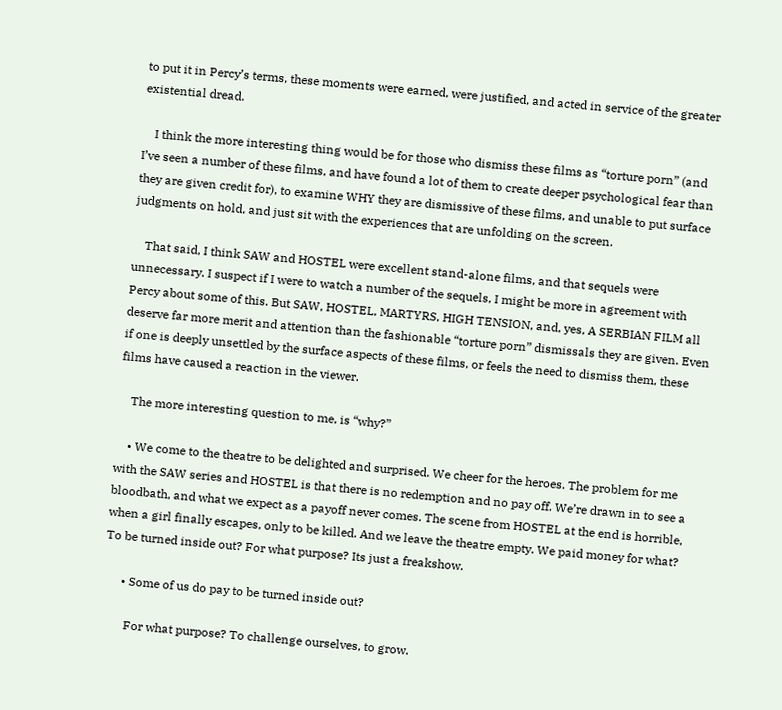to put it in Percy’s terms, these moments were earned, were justified, and acted in service of the greater existential dread.

    I think the more interesting thing would be for those who dismiss these films as “torture porn” (and I’ve seen a number of these films, and have found a lot of them to create deeper psychological fear than they are given credit for), to examine WHY they are dismissive of these films, and unable to put surface judgments on hold, and just sit with the experiences that are unfolding on the screen.

    That said, I think SAW and HOSTEL were excellent stand-alone films, and that sequels were unnecessary. I suspect if I were to watch a number of the sequels, I might be more in agreement with Percy about some of this. But SAW, HOSTEL, MARTYRS, HIGH TENSION, and, yes, A SERBIAN FILM all deserve far more merit and attention than the fashionable “torture porn” dismissals they are given. Even if one is deeply unsettled by the surface aspects of these films, or feels the need to dismiss them, these films have caused a reaction in the viewer.

    The more interesting question to me, is “why?”

    • We come to the theatre to be delighted and surprised. We cheer for the heroes. The problem for me with the SAW series and HOSTEL is that there is no redemption and no pay off. We’re drawn in to see a bloodbath, and what we expect as a payoff never comes. The scene from HOSTEL at the end is horrible, when a girl finally escapes, only to be killed. And we leave the theatre empty. We paid money for what? To be turned inside out? For what purpose? Its just a freakshow.

      • Some of us do pay to be turned inside out?

        For what purpose? To challenge ourselves, to grow.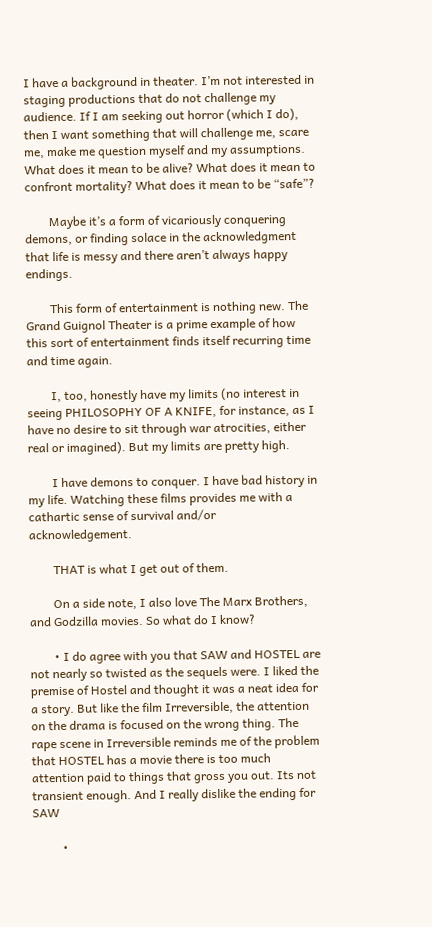I have a background in theater. I’m not interested in staging productions that do not challenge my audience. If I am seeking out horror (which I do), then I want something that will challenge me, scare me, make me question myself and my assumptions. What does it mean to be alive? What does it mean to confront mortality? What does it mean to be “safe”?

        Maybe it’s a form of vicariously conquering demons, or finding solace in the acknowledgment that life is messy and there aren’t always happy endings.

        This form of entertainment is nothing new. The Grand Guignol Theater is a prime example of how this sort of entertainment finds itself recurring time and time again.

        I, too, honestly have my limits (no interest in seeing PHILOSOPHY OF A KNIFE, for instance, as I have no desire to sit through war atrocities, either real or imagined). But my limits are pretty high.

        I have demons to conquer. I have bad history in my life. Watching these films provides me with a cathartic sense of survival and/or acknowledgement.

        THAT is what I get out of them.

        On a side note, I also love The Marx Brothers, and Godzilla movies. So what do I know?

        • I do agree with you that SAW and HOSTEL are not nearly so twisted as the sequels were. I liked the premise of Hostel and thought it was a neat idea for a story. But like the film Irreversible, the attention on the drama is focused on the wrong thing. The rape scene in Irreversible reminds me of the problem that HOSTEL has a movie there is too much attention paid to things that gross you out. Its not transient enough. And I really dislike the ending for SAW

          •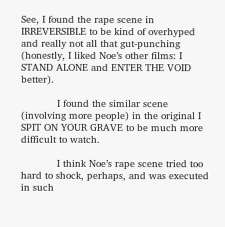See, I found the rape scene in IRREVERSIBLE to be kind of overhyped and really not all that gut-punching (honestly, I liked Noe’s other films: I STAND ALONE and ENTER THE VOID better).

            I found the similar scene (involving more people) in the original I SPIT ON YOUR GRAVE to be much more difficult to watch.

            I think Noe’s rape scene tried too hard to shock, perhaps, and was executed in such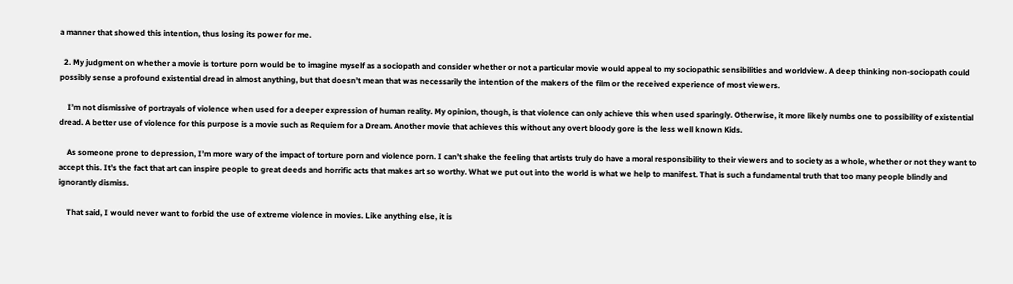a manner that showed this intention, thus losing its power for me.

  2. My judgment on whether a movie is torture porn would be to imagine myself as a sociopath and consider whether or not a particular movie would appeal to my sociopathic sensibilities and worldview. A deep thinking non-sociopath could possibly sense a profound existential dread in almost anything, but that doesn’t mean that was necessarily the intention of the makers of the film or the received experience of most viewers.

    I’m not dismissive of portrayals of violence when used for a deeper expression of human reality. My opinion, though, is that violence can only achieve this when used sparingly. Otherwise, it more likely numbs one to possibility of existential dread. A better use of violence for this purpose is a movie such as Requiem for a Dream. Another movie that achieves this without any overt bloody gore is the less well known Kids.

    As someone prone to depression, I’m more wary of the impact of torture porn and violence porn. I can’t shake the feeling that artists truly do have a moral responsibility to their viewers and to society as a whole, whether or not they want to accept this. It’s the fact that art can inspire people to great deeds and horrific acts that makes art so worthy. What we put out into the world is what we help to manifest. That is such a fundamental truth that too many people blindly and ignorantly dismiss.

    That said, I would never want to forbid the use of extreme violence in movies. Like anything else, it is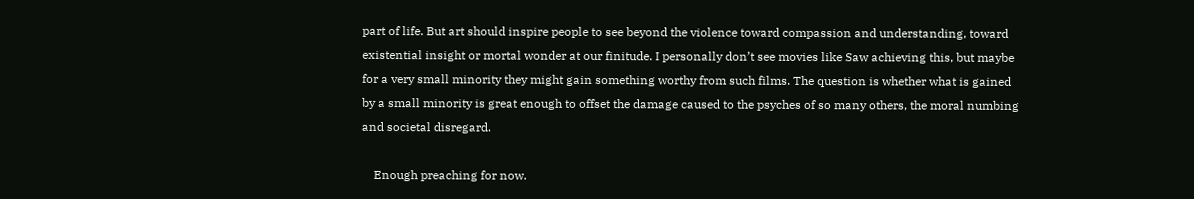part of life. But art should inspire people to see beyond the violence toward compassion and understanding, toward existential insight or mortal wonder at our finitude. I personally don’t see movies like Saw achieving this, but maybe for a very small minority they might gain something worthy from such films. The question is whether what is gained by a small minority is great enough to offset the damage caused to the psyches of so many others, the moral numbing and societal disregard.

    Enough preaching for now.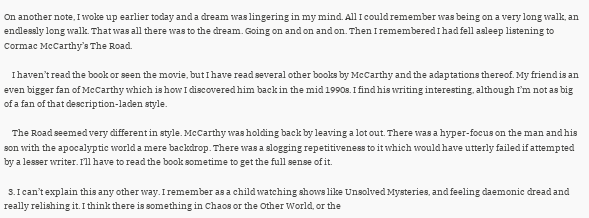On another note, I woke up earlier today and a dream was lingering in my mind. All I could remember was being on a very long walk, an endlessly long walk. That was all there was to the dream. Going on and on and on. Then I remembered I had fell asleep listening to Cormac McCarthy’s The Road.

    I haven’t read the book or seen the movie, but I have read several other books by McCarthy and the adaptations thereof. My friend is an even bigger fan of McCarthy which is how I discovered him back in the mid 1990s. I find his writing interesting, although I’m not as big of a fan of that description-laden style.

    The Road seemed very different in style. McCarthy was holding back by leaving a lot out. There was a hyper-focus on the man and his son with the apocalyptic world a mere backdrop. There was a slogging repetitiveness to it which would have utterly failed if attempted by a lesser writer. I’ll have to read the book sometime to get the full sense of it.

  3. I can’t explain this any other way. I remember as a child watching shows like Unsolved Mysteries, and feeling daemonic dread and really relishing it. I think there is something in Chaos or the Other World, or the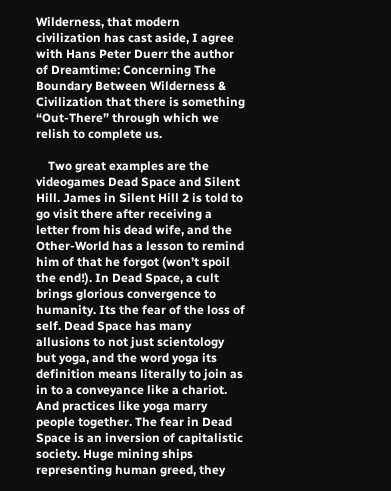Wilderness, that modern civilization has cast aside, I agree with Hans Peter Duerr the author of Dreamtime: Concerning The Boundary Between Wilderness & Civilization that there is something “Out-There” through which we relish to complete us.

    Two great examples are the videogames Dead Space and Silent Hill. James in Silent Hill 2 is told to go visit there after receiving a letter from his dead wife, and the Other-World has a lesson to remind him of that he forgot (won’t spoil the end!). In Dead Space, a cult brings glorious convergence to humanity. Its the fear of the loss of self. Dead Space has many allusions to not just scientology but yoga, and the word yoga its definition means literally to join as in to a conveyance like a chariot. And practices like yoga marry people together. The fear in Dead Space is an inversion of capitalistic society. Huge mining ships representing human greed, they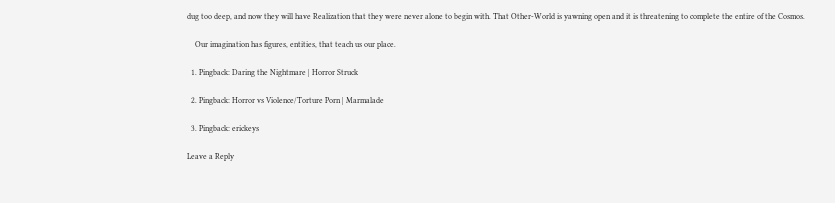dug too deep, and now they will have Realization that they were never alone to begin with. That Other-World is yawning open and it is threatening to complete the entire of the Cosmos.

    Our imagination has figures, entities, that teach us our place.

  1. Pingback: Daring the Nightmare | Horror Struck

  2. Pingback: Horror vs Violence/Torture Porn | Marmalade

  3. Pingback: erickeys

Leave a Reply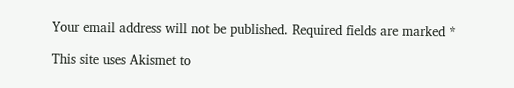Your email address will not be published. Required fields are marked *

This site uses Akismet to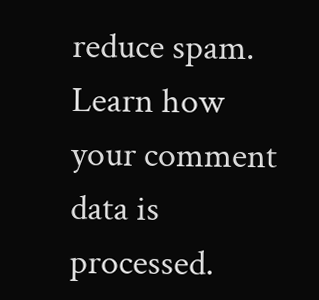reduce spam. Learn how your comment data is processed.